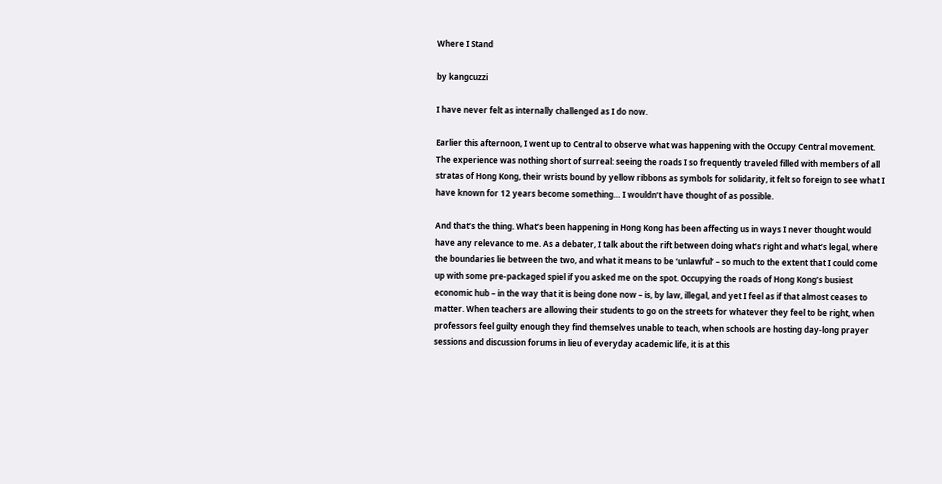Where I Stand

by kangcuzzi

I have never felt as internally challenged as I do now.

Earlier this afternoon, I went up to Central to observe what was happening with the Occupy Central movement. The experience was nothing short of surreal: seeing the roads I so frequently traveled filled with members of all stratas of Hong Kong, their wrists bound by yellow ribbons as symbols for solidarity, it felt so foreign to see what I have known for 12 years become something… I wouldn’t have thought of as possible.

And that’s the thing. What’s been happening in Hong Kong has been affecting us in ways I never thought would have any relevance to me. As a debater, I talk about the rift between doing what’s right and what’s legal, where the boundaries lie between the two, and what it means to be ‘unlawful’ – so much to the extent that I could come up with some pre-packaged spiel if you asked me on the spot. Occupying the roads of Hong Kong’s busiest economic hub – in the way that it is being done now – is, by law, illegal, and yet I feel as if that almost ceases to matter. When teachers are allowing their students to go on the streets for whatever they feel to be right, when professors feel guilty enough they find themselves unable to teach, when schools are hosting day-long prayer sessions and discussion forums in lieu of everyday academic life, it is at this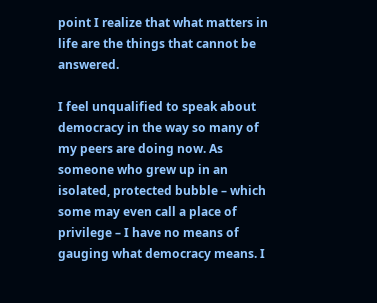point I realize that what matters in life are the things that cannot be answered.

I feel unqualified to speak about democracy in the way so many of my peers are doing now. As someone who grew up in an isolated, protected bubble – which some may even call a place of privilege – I have no means of gauging what democracy means. I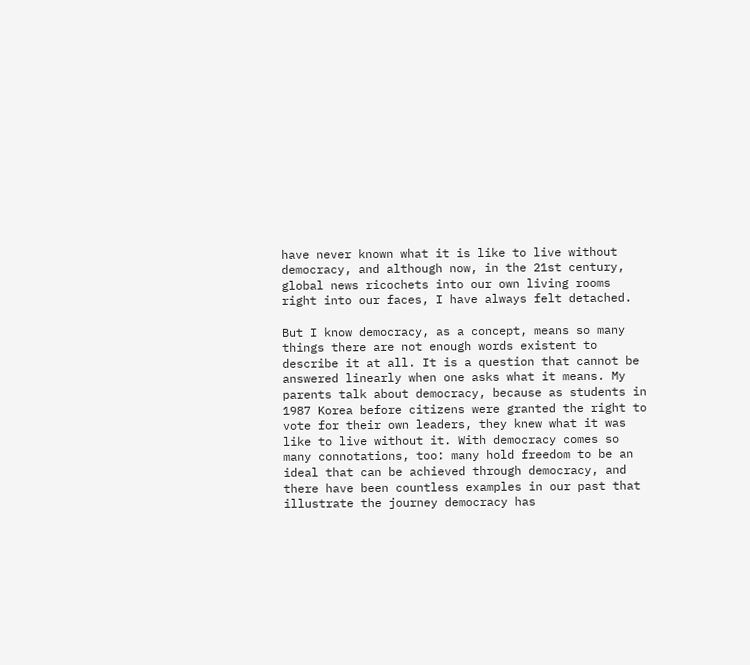have never known what it is like to live without democracy, and although now, in the 21st century, global news ricochets into our own living rooms right into our faces, I have always felt detached.

But I know democracy, as a concept, means so many things there are not enough words existent to describe it at all. It is a question that cannot be answered linearly when one asks what it means. My parents talk about democracy, because as students in 1987 Korea before citizens were granted the right to vote for their own leaders, they knew what it was like to live without it. With democracy comes so many connotations, too: many hold freedom to be an ideal that can be achieved through democracy, and there have been countless examples in our past that illustrate the journey democracy has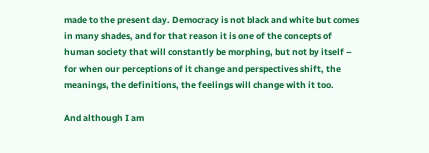made to the present day. Democracy is not black and white but comes in many shades, and for that reason it is one of the concepts of human society that will constantly be morphing, but not by itself – for when our perceptions of it change and perspectives shift, the meanings, the definitions, the feelings will change with it too.

And although I am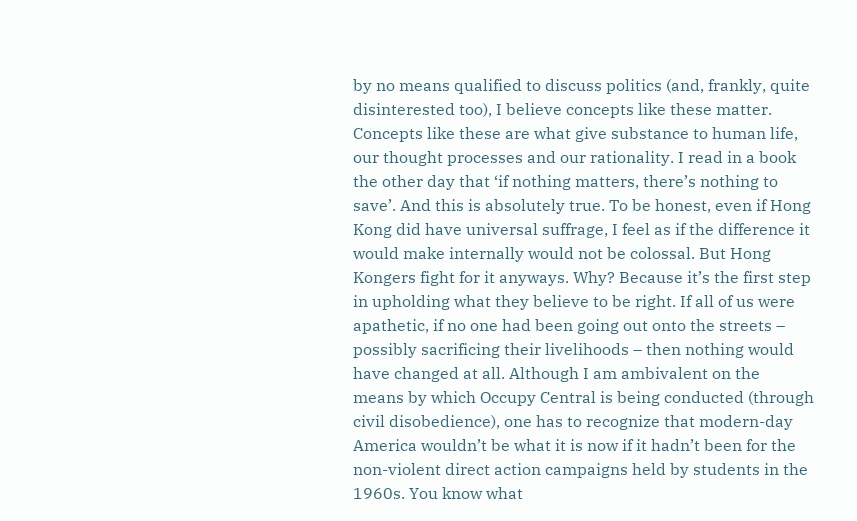by no means qualified to discuss politics (and, frankly, quite disinterested too), I believe concepts like these matter. Concepts like these are what give substance to human life, our thought processes and our rationality. I read in a book the other day that ‘if nothing matters, there’s nothing to save’. And this is absolutely true. To be honest, even if Hong Kong did have universal suffrage, I feel as if the difference it would make internally would not be colossal. But Hong Kongers fight for it anyways. Why? Because it’s the first step in upholding what they believe to be right. If all of us were apathetic, if no one had been going out onto the streets – possibly sacrificing their livelihoods – then nothing would have changed at all. Although I am ambivalent on the means by which Occupy Central is being conducted (through civil disobedience), one has to recognize that modern-day America wouldn’t be what it is now if it hadn’t been for the non-violent direct action campaigns held by students in the 1960s. You know what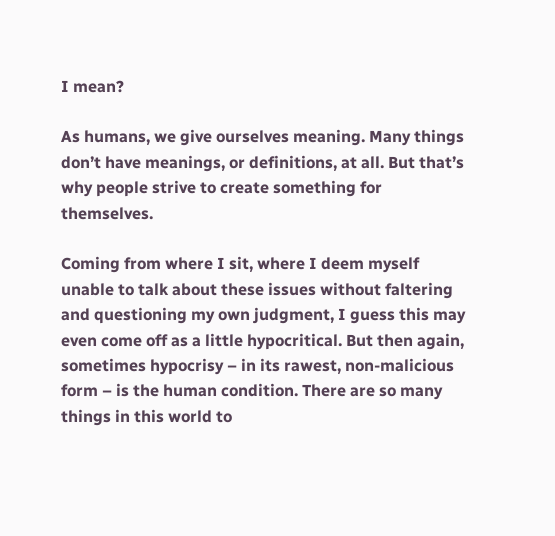I mean?

As humans, we give ourselves meaning. Many things don’t have meanings, or definitions, at all. But that’s why people strive to create something for themselves.

Coming from where I sit, where I deem myself unable to talk about these issues without faltering and questioning my own judgment, I guess this may even come off as a little hypocritical. But then again, sometimes hypocrisy – in its rawest, non-malicious form – is the human condition. There are so many things in this world to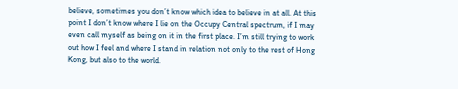believe, sometimes you don’t know which idea to believe in at all. At this point I don’t know where I lie on the Occupy Central spectrum, if I may even call myself as being on it in the first place. I’m still trying to work out how I feel and where I stand in relation not only to the rest of Hong Kong, but also to the world.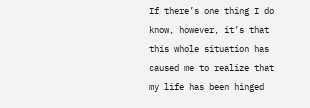If there’s one thing I do know, however, it’s that this whole situation has caused me to realize that my life has been hinged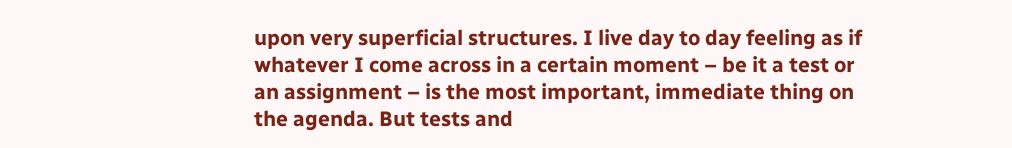upon very superficial structures. I live day to day feeling as if whatever I come across in a certain moment – be it a test or an assignment – is the most important, immediate thing on the agenda. But tests and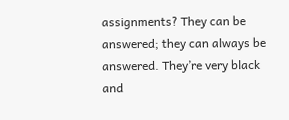assignments? They can be answered; they can always be answered. They’re very black and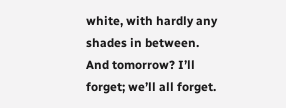white, with hardly any shades in between. And tomorrow? I’ll forget; we’ll all forget.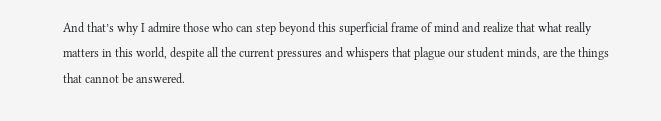And that’s why I admire those who can step beyond this superficial frame of mind and realize that what really matters in this world, despite all the current pressures and whispers that plague our student minds, are the things that cannot be answered.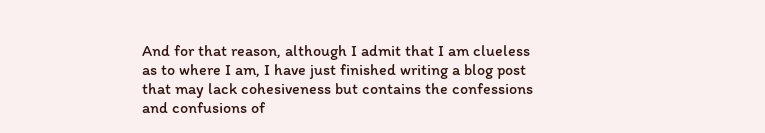And for that reason, although I admit that I am clueless as to where I am, I have just finished writing a blog post that may lack cohesiveness but contains the confessions and confusions of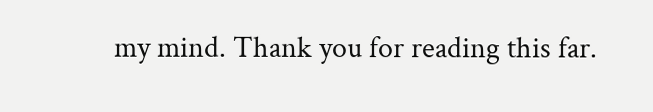my mind. Thank you for reading this far.